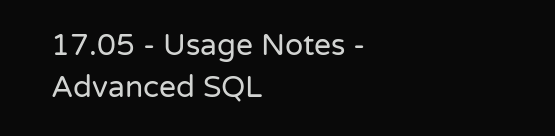17.05 - Usage Notes - Advanced SQL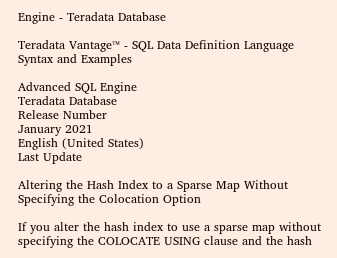Engine - Teradata Database

Teradata Vantage™ - SQL Data Definition Language Syntax and Examples

Advanced SQL Engine
Teradata Database
Release Number
January 2021
English (United States)
Last Update

Altering the Hash Index to a Sparse Map Without Specifying the Colocation Option

If you alter the hash index to use a sparse map without specifying the COLOCATE USING clause and the hash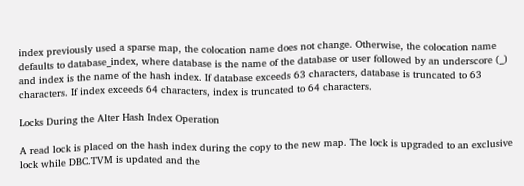index previously used a sparse map, the colocation name does not change. Otherwise, the colocation name defaults to database_index, where database is the name of the database or user followed by an underscore (_) and index is the name of the hash index. If database exceeds 63 characters, database is truncated to 63 characters. If index exceeds 64 characters, index is truncated to 64 characters.

Locks During the Alter Hash Index Operation

A read lock is placed on the hash index during the copy to the new map. The lock is upgraded to an exclusive lock while DBC.TVM is updated and the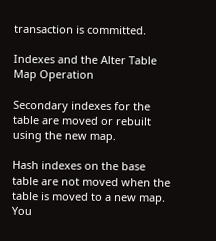transaction is committed.

Indexes and the Alter Table Map Operation

Secondary indexes for the table are moved or rebuilt using the new map.

Hash indexes on the base table are not moved when the table is moved to a new map. You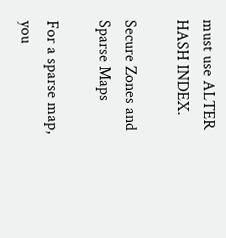must use ALTER HASH INDEX.

Secure Zones and Sparse Maps

For a sparse map, you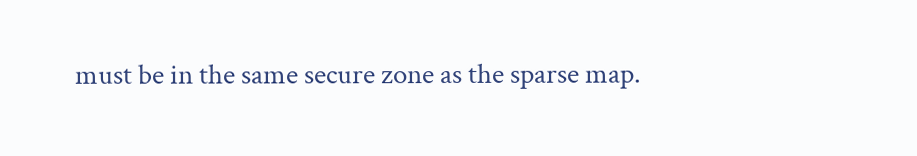must be in the same secure zone as the sparse map.